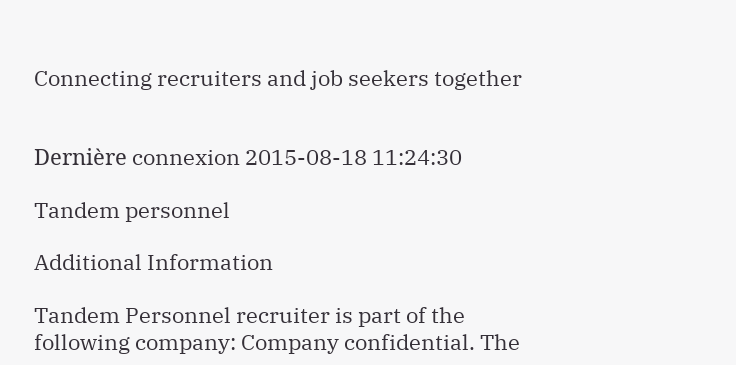Connecting recruiters and job seekers together


Dernière connexion 2015-08-18 11:24:30

Tandem personnel

Additional Information

Tandem Personnel recruiter is part of the following company: Company confidential. The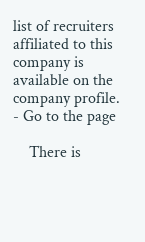list of recruiters affiliated to this company is available on the company profile. - Go to the page

    There is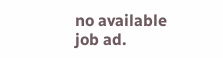no available job ad.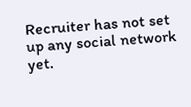Recruiter has not set up any social network yet.